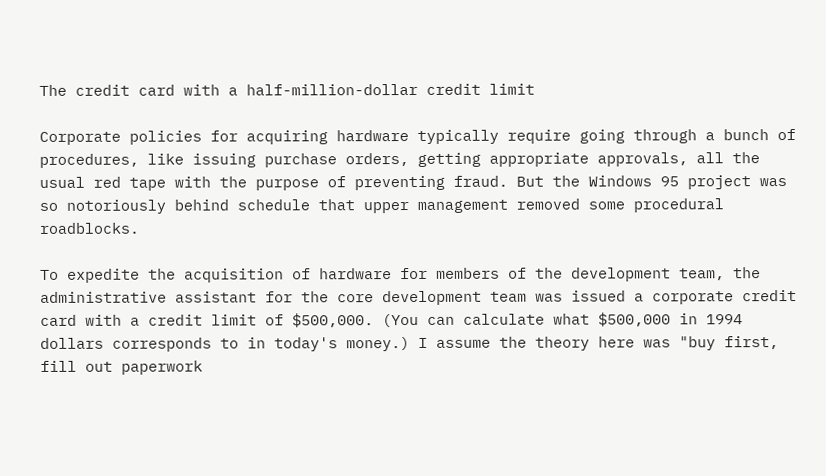The credit card with a half-million-dollar credit limit

Corporate policies for acquiring hardware typically require going through a bunch of procedures, like issuing purchase orders, getting appropriate approvals, all the usual red tape with the purpose of preventing fraud. But the Windows 95 project was so notoriously behind schedule that upper management removed some procedural roadblocks.

To expedite the acquisition of hardware for members of the development team, the administrative assistant for the core development team was issued a corporate credit card with a credit limit of $500,000. (You can calculate what $500,000 in 1994 dollars corresponds to in today's money.) I assume the theory here was "buy first, fill out paperwork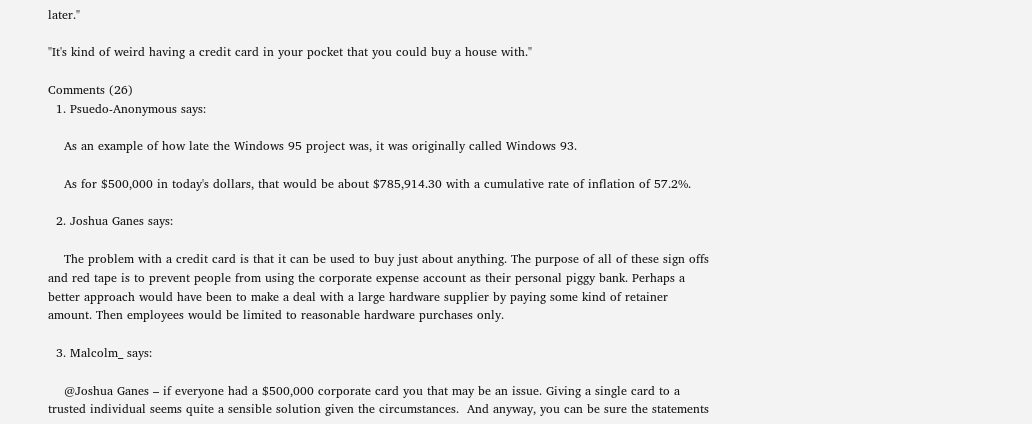later."

"It's kind of weird having a credit card in your pocket that you could buy a house with."

Comments (26)
  1. Psuedo-Anonymous says:

    As an example of how late the Windows 95 project was, it was originally called Windows 93.

    As for $500,000 in today's dollars, that would be about $785,914.30 with a cumulative rate of inflation of 57.2%.

  2. Joshua Ganes says:

    The problem with a credit card is that it can be used to buy just about anything. The purpose of all of these sign offs and red tape is to prevent people from using the corporate expense account as their personal piggy bank. Perhaps a better approach would have been to make a deal with a large hardware supplier by paying some kind of retainer amount. Then employees would be limited to reasonable hardware purchases only.

  3. Malcolm_ says:

    @Joshua Ganes – if everyone had a $500,000 corporate card you that may be an issue. Giving a single card to a trusted individual seems quite a sensible solution given the circumstances.  And anyway, you can be sure the statements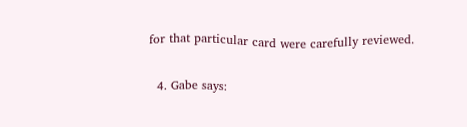for that particular card were carefully reviewed.

  4. Gabe says: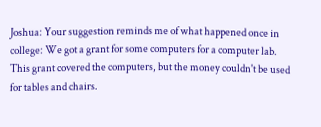Joshua: Your suggestion reminds me of what happened once in college: We got a grant for some computers for a computer lab. This grant covered the computers, but the money couldn't be used for tables and chairs.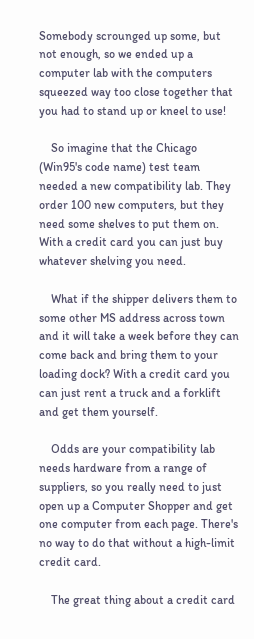Somebody scrounged up some, but not enough, so we ended up a computer lab with the computers squeezed way too close together that you had to stand up or kneel to use!

    So imagine that the Chicago (Win95's code name) test team needed a new compatibility lab. They order 100 new computers, but they need some shelves to put them on. With a credit card you can just buy whatever shelving you need.

    What if the shipper delivers them to some other MS address across town and it will take a week before they can come back and bring them to your loading dock? With a credit card you can just rent a truck and a forklift and get them yourself.

    Odds are your compatibility lab needs hardware from a range of suppliers, so you really need to just open up a Computer Shopper and get one computer from each page. There's no way to do that without a high-limit credit card.

    The great thing about a credit card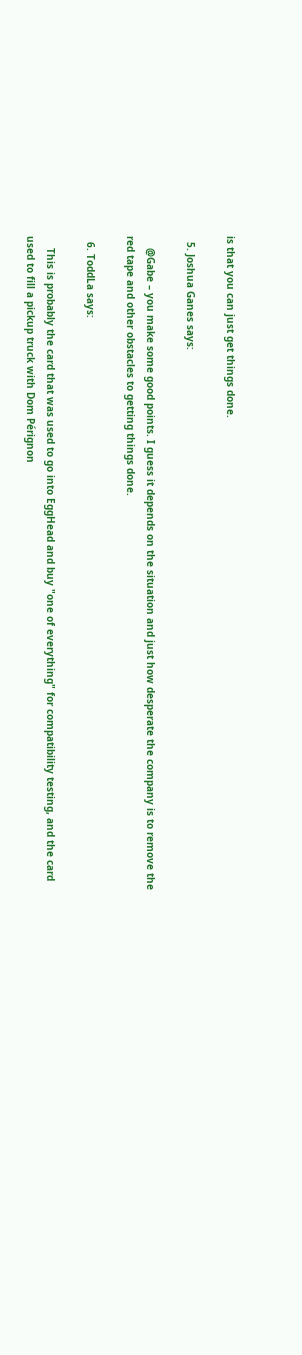is that you can just get things done.

  5. Joshua Ganes says:

    @Gabe – you make some good points. I guess it depends on the situation and just how desperate the company is to remove the red tape and other obstacles to getting things done.

  6. ToddLa says:

    This is probably the card that was used to go into EggHead and buy "one of everything" for compatibility testing, and the card used to fill a pickup truck with Dom Pérignon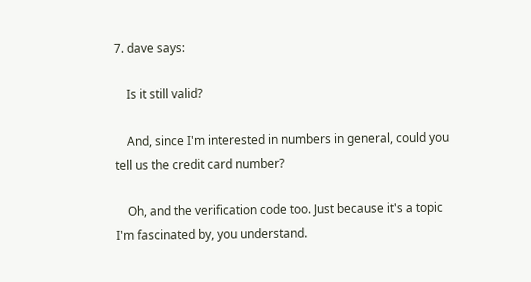7. dave says:

    Is it still valid?

    And, since I'm interested in numbers in general, could you tell us the credit card number?

    Oh, and the verification code too. Just because it's a topic I'm fascinated by, you understand.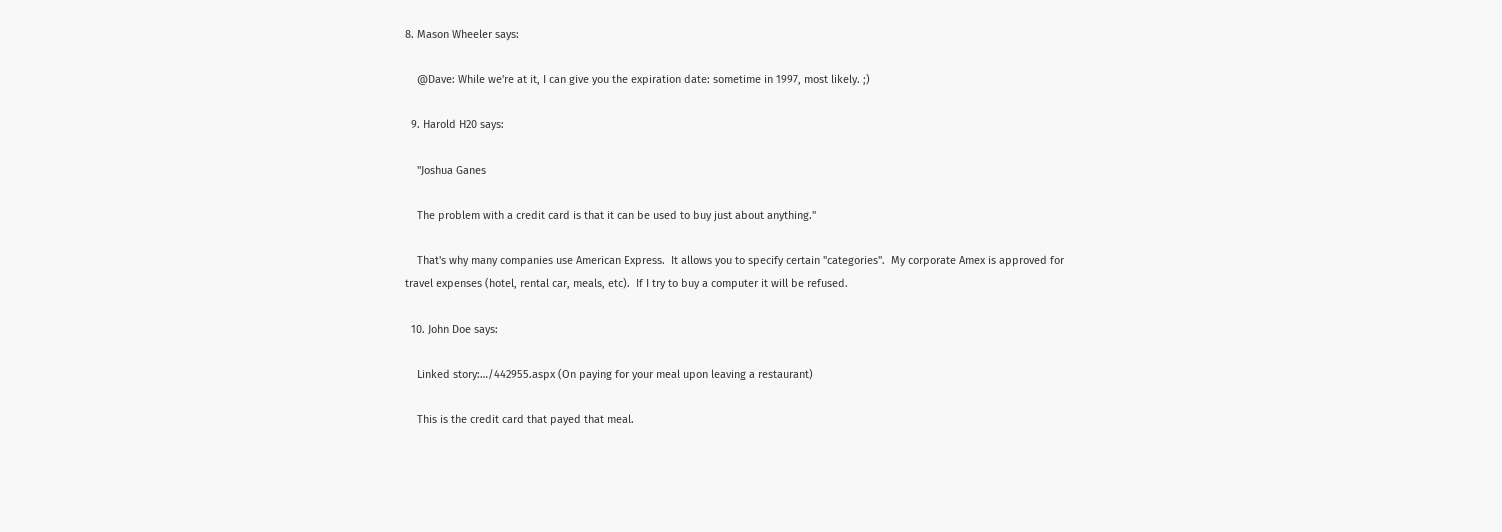8. Mason Wheeler says:

    @Dave: While we're at it, I can give you the expiration date: sometime in 1997, most likely. ;)

  9. Harold H20 says:

    "Joshua Ganes

    The problem with a credit card is that it can be used to buy just about anything."

    That's why many companies use American Express.  It allows you to specify certain "categories".  My corporate Amex is approved for travel expenses (hotel, rental car, meals, etc).  If I try to buy a computer it will be refused.

  10. John Doe says:

    Linked story:…/442955.aspx (On paying for your meal upon leaving a restaurant)

    This is the credit card that payed that meal.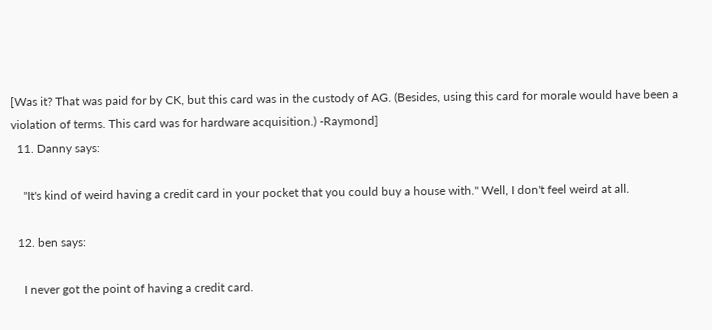[Was it? That was paid for by CK, but this card was in the custody of AG. (Besides, using this card for morale would have been a violation of terms. This card was for hardware acquisition.) -Raymond]
  11. Danny says:

    "It's kind of weird having a credit card in your pocket that you could buy a house with." Well, I don't feel weird at all.

  12. ben says:

    I never got the point of having a credit card.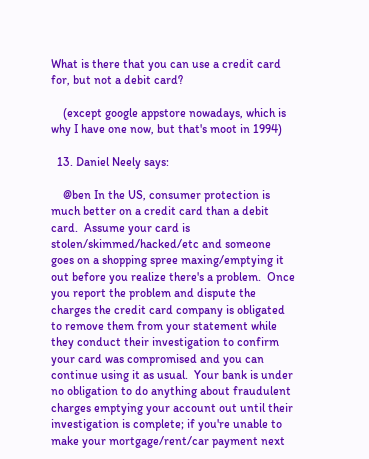What is there that you can use a credit card for, but not a debit card?

    (except google appstore nowadays, which is why I have one now, but that's moot in 1994)

  13. Daniel Neely says:

    @ben In the US, consumer protection is much better on a credit card than a debit card.  Assume your card is stolen/skimmed/hacked/etc and someone goes on a shopping spree maxing/emptying it out before you realize there's a problem.  Once you report the problem and dispute the charges the credit card company is obligated to remove them from your statement while they conduct their investigation to confirm your card was compromised and you can continue using it as usual.  Your bank is under no obligation to do anything about fraudulent charges emptying your account out until their investigation is complete; if you're unable to make your mortgage/rent/car payment next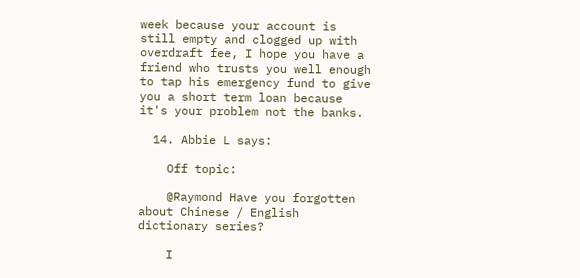week because your account is still empty and clogged up with overdraft fee, I hope you have a friend who trusts you well enough to tap his emergency fund to give you a short term loan because it's your problem not the banks.

  14. Abbie L says:

    Off topic:

    @Raymond Have you forgotten about Chinese / English dictionary series?

    I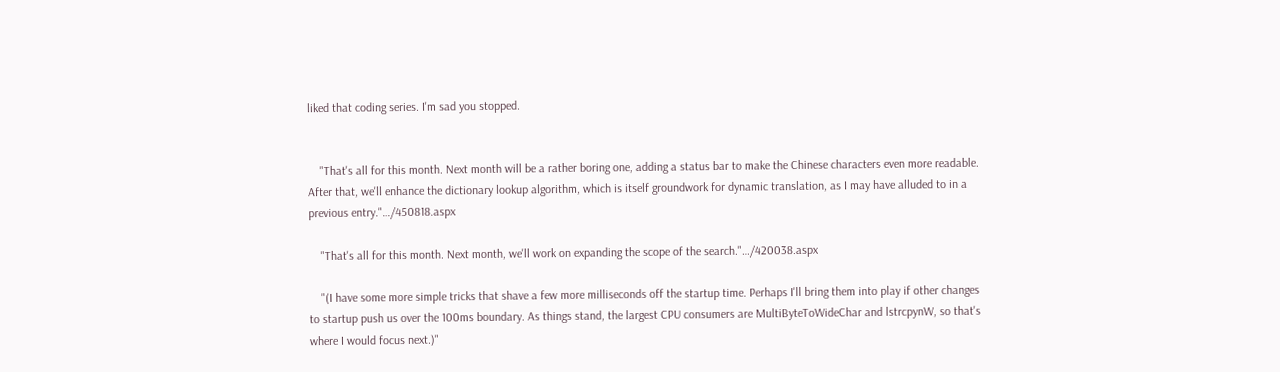liked that coding series. I'm sad you stopped.


    "That's all for this month. Next month will be a rather boring one, adding a status bar to make the Chinese characters even more readable. After that, we'll enhance the dictionary lookup algorithm, which is itself groundwork for dynamic translation, as I may have alluded to in a previous entry."…/450818.aspx

    "That's all for this month. Next month, we'll work on expanding the scope of the search."…/420038.aspx

    "(I have some more simple tricks that shave a few more milliseconds off the startup time. Perhaps I'll bring them into play if other changes to startup push us over the 100ms boundary. As things stand, the largest CPU consumers are MultiByteToWideChar and lstrcpynW, so that's where I would focus next.)"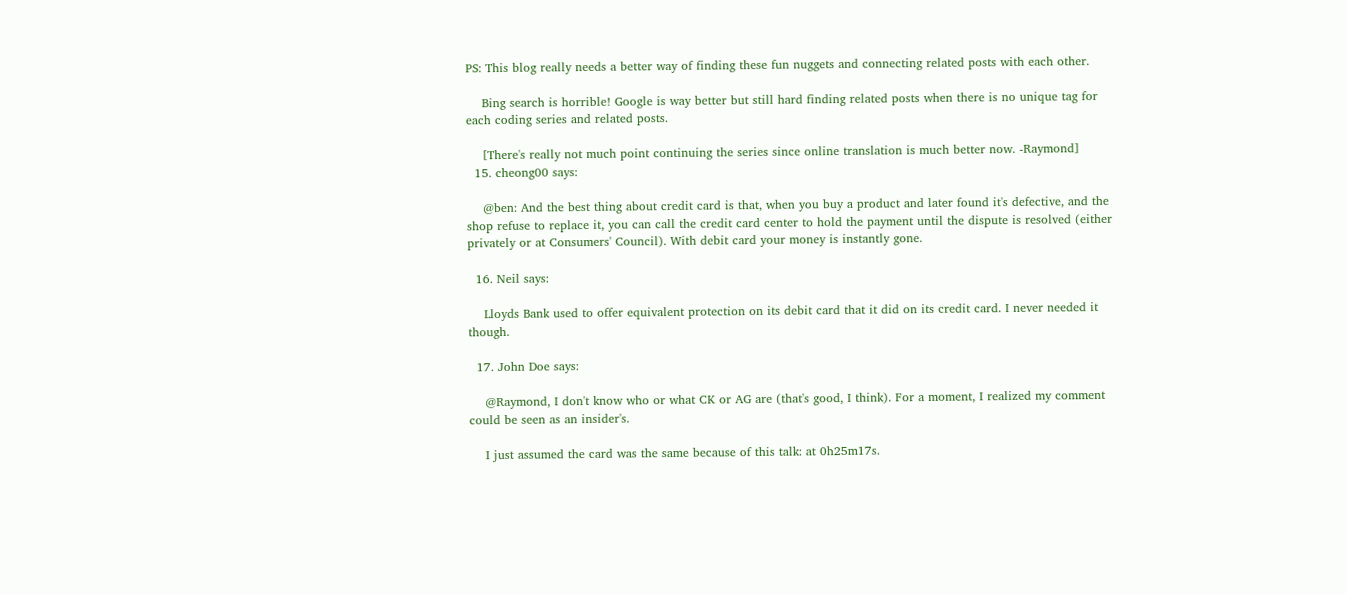PS: This blog really needs a better way of finding these fun nuggets and connecting related posts with each other.

    Bing search is horrible! Google is way better but still hard finding related posts when there is no unique tag for each coding series and related posts.

    [There's really not much point continuing the series since online translation is much better now. -Raymond]
  15. cheong00 says:

    @ben: And the best thing about credit card is that, when you buy a product and later found it's defective, and the shop refuse to replace it, you can call the credit card center to hold the payment until the dispute is resolved (either privately or at Consumers' Council). With debit card your money is instantly gone.

  16. Neil says:

    Lloyds Bank used to offer equivalent protection on its debit card that it did on its credit card. I never needed it though.

  17. John Doe says:

    @Raymond, I don't know who or what CK or AG are (that's good, I think). For a moment, I realized my comment could be seen as an insider's.

    I just assumed the card was the same because of this talk: at 0h25m17s.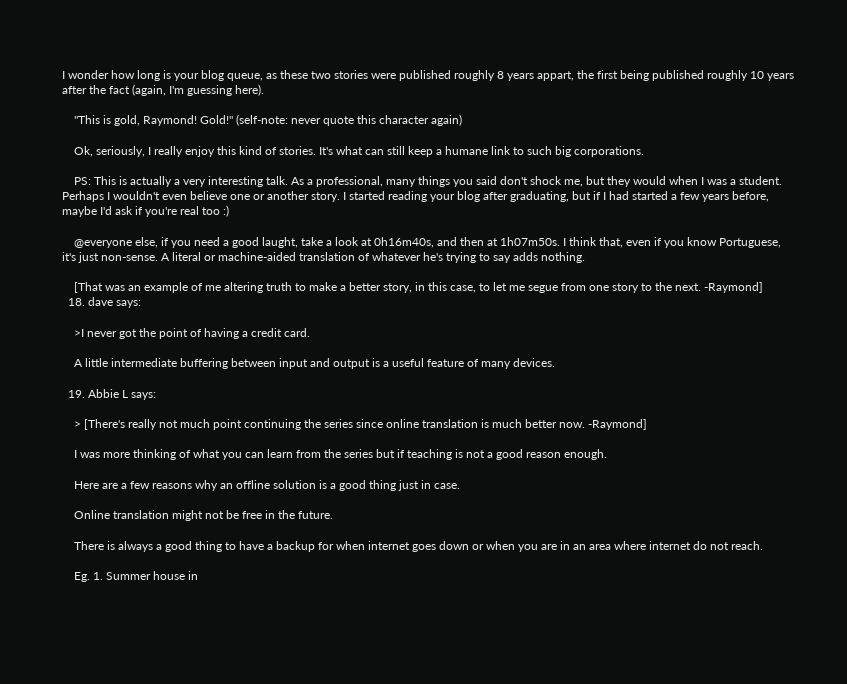I wonder how long is your blog queue, as these two stories were published roughly 8 years appart, the first being published roughly 10 years after the fact (again, I'm guessing here).

    "This is gold, Raymond! Gold!" (self-note: never quote this character again)

    Ok, seriously, I really enjoy this kind of stories. It's what can still keep a humane link to such big corporations.

    PS: This is actually a very interesting talk. As a professional, many things you said don't shock me, but they would when I was a student. Perhaps I wouldn't even believe one or another story. I started reading your blog after graduating, but if I had started a few years before, maybe I'd ask if you're real too :)

    @everyone else, if you need a good laught, take a look at 0h16m40s, and then at 1h07m50s. I think that, even if you know Portuguese, it's just non-sense. A literal or machine-aided translation of whatever he's trying to say adds nothing.

    [That was an example of me altering truth to make a better story, in this case, to let me segue from one story to the next. -Raymond]
  18. dave says:

    >I never got the point of having a credit card.

    A little intermediate buffering between input and output is a useful feature of many devices.

  19. Abbie L says:

    > [There's really not much point continuing the series since online translation is much better now. -Raymond]

    I was more thinking of what you can learn from the series but if teaching is not a good reason enough.

    Here are a few reasons why an offline solution is a good thing just in case.

    Online translation might not be free in the future.

    There is always a good thing to have a backup for when internet goes down or when you are in an area where internet do not reach.

    Eg. 1. Summer house in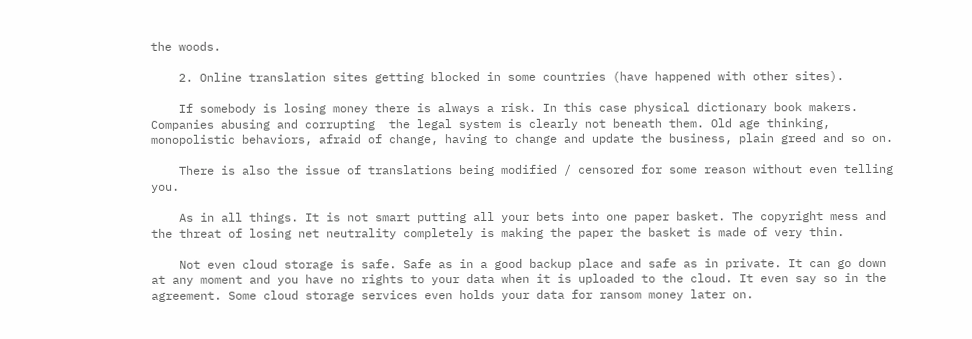the woods.

    2. Online translation sites getting blocked in some countries (have happened with other sites).

    If somebody is losing money there is always a risk. In this case physical dictionary book makers. Companies abusing and corrupting  the legal system is clearly not beneath them. Old age thinking, monopolistic behaviors, afraid of change, having to change and update the business, plain greed and so on.

    There is also the issue of translations being modified / censored for some reason without even telling you.

    As in all things. It is not smart putting all your bets into one paper basket. The copyright mess and the threat of losing net neutrality completely is making the paper the basket is made of very thin.

    Not even cloud storage is safe. Safe as in a good backup place and safe as in private. It can go down at any moment and you have no rights to your data when it is uploaded to the cloud. It even say so in the agreement. Some cloud storage services even holds your data for ransom money later on.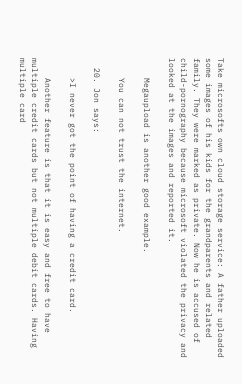Take microsofts own cloud storage service: A father uploaded some images of his kids for the grandparents and related family. They were marked as private. Now he is accused of child-pornography because microsoft violated the privacy and looked at the images and reported it.

    Megaupload is another good example.

    You can not trust the internet.

  20. Jon says:

    >I never got the point of having a credit card.

    Another feature is that it is easy and free to have multiple credit cards but not multiple debit cards. Having multiple card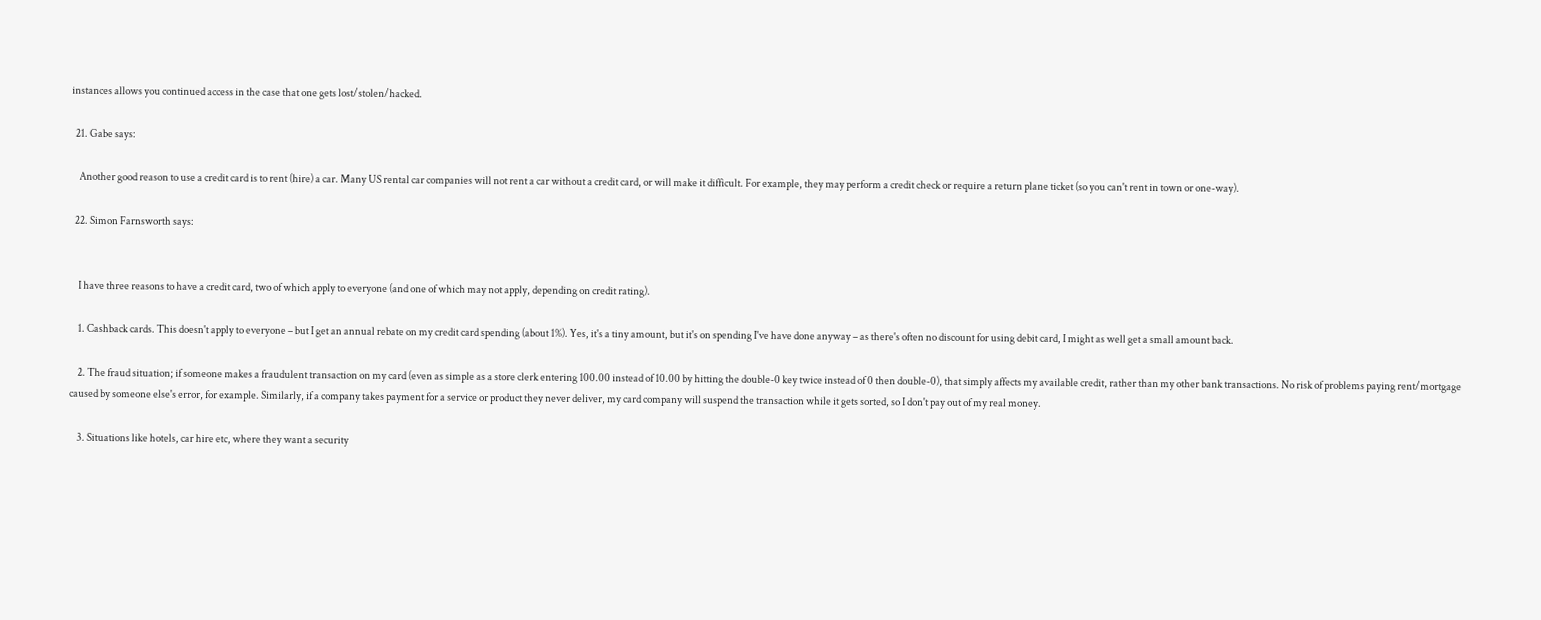instances allows you continued access in the case that one gets lost/stolen/hacked.

  21. Gabe says:

    Another good reason to use a credit card is to rent (hire) a car. Many US rental car companies will not rent a car without a credit card, or will make it difficult. For example, they may perform a credit check or require a return plane ticket (so you can't rent in town or one-way).

  22. Simon Farnsworth says:


    I have three reasons to have a credit card, two of which apply to everyone (and one of which may not apply, depending on credit rating).

    1. Cashback cards. This doesn't apply to everyone – but I get an annual rebate on my credit card spending (about 1%). Yes, it's a tiny amount, but it's on spending I've have done anyway – as there's often no discount for using debit card, I might as well get a small amount back.

    2. The fraud situation; if someone makes a fraudulent transaction on my card (even as simple as a store clerk entering 100.00 instead of 10.00 by hitting the double-0 key twice instead of 0 then double-0), that simply affects my available credit, rather than my other bank transactions. No risk of problems paying rent/mortgage caused by someone else's error, for example. Similarly, if a company takes payment for a service or product they never deliver, my card company will suspend the transaction while it gets sorted, so I don't pay out of my real money.

    3. Situations like hotels, car hire etc, where they want a security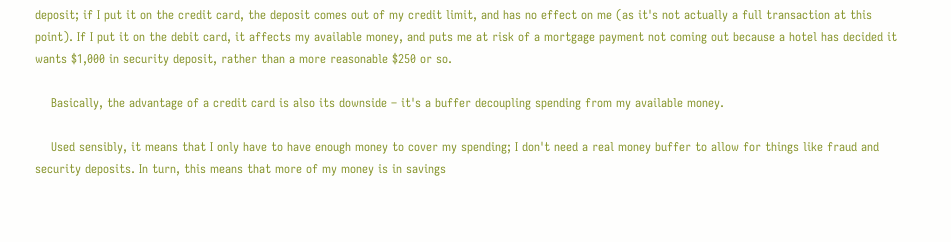deposit; if I put it on the credit card, the deposit comes out of my credit limit, and has no effect on me (as it's not actually a full transaction at this point). If I put it on the debit card, it affects my available money, and puts me at risk of a mortgage payment not coming out because a hotel has decided it wants $1,000 in security deposit, rather than a more reasonable $250 or so.

    Basically, the advantage of a credit card is also its downside – it's a buffer decoupling spending from my available money.

    Used sensibly, it means that I only have to have enough money to cover my spending; I don't need a real money buffer to allow for things like fraud and security deposits. In turn, this means that more of my money is in savings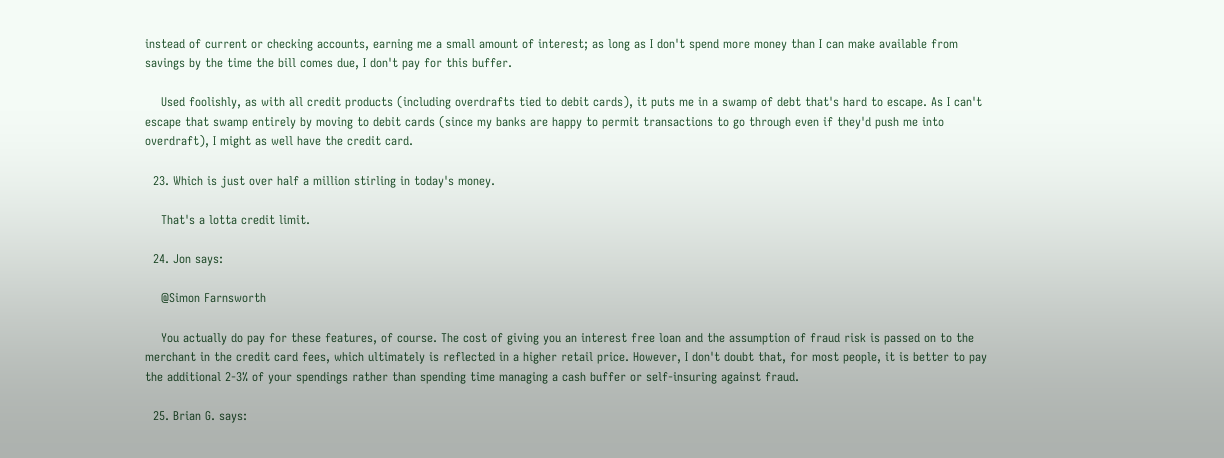instead of current or checking accounts, earning me a small amount of interest; as long as I don't spend more money than I can make available from savings by the time the bill comes due, I don't pay for this buffer.

    Used foolishly, as with all credit products (including overdrafts tied to debit cards), it puts me in a swamp of debt that's hard to escape. As I can't escape that swamp entirely by moving to debit cards (since my banks are happy to permit transactions to go through even if they'd push me into overdraft), I might as well have the credit card.

  23. Which is just over half a million stirling in today's money.

    That's a lotta credit limit.

  24. Jon says:

    @Simon Farnsworth

    You actually do pay for these features, of course. The cost of giving you an interest free loan and the assumption of fraud risk is passed on to the merchant in the credit card fees, which ultimately is reflected in a higher retail price. However, I don't doubt that, for most people, it is better to pay the additional 2-3% of your spendings rather than spending time managing a cash buffer or self-insuring against fraud.

  25. Brian G. says: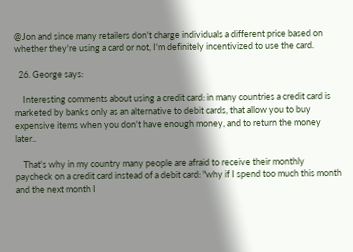@Jon and since many retailers don't charge individuals a different price based on whether they're using a card or not, I'm definitely incentivized to use the card.

  26. George says:

    Interesting comments about using a credit card: in many countries a credit card is marketed by banks only as an alternative to debit cards, that allow you to buy expensive items when you don't have enough money, and to return the money later..

    That's why in my country many people are afraid to receive their monthly paycheck on a credit card instead of a debit card: "why if I spend too much this month and the next month I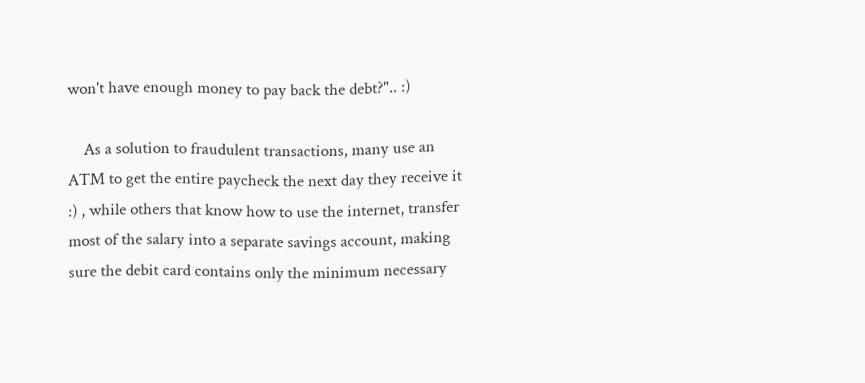won't have enough money to pay back the debt?".. :)

    As a solution to fraudulent transactions, many use an ATM to get the entire paycheck the next day they receive it :) , while others that know how to use the internet, transfer most of the salary into a separate savings account, making sure the debit card contains only the minimum necessary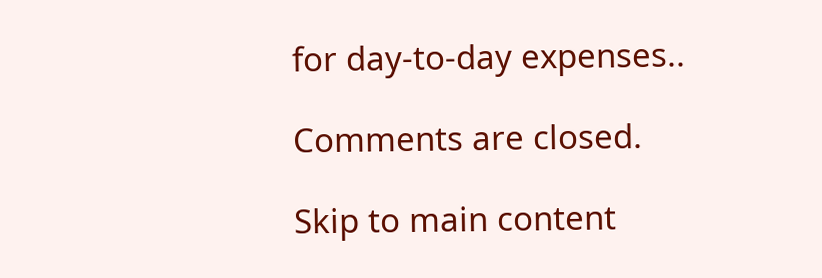for day-to-day expenses..

Comments are closed.

Skip to main content